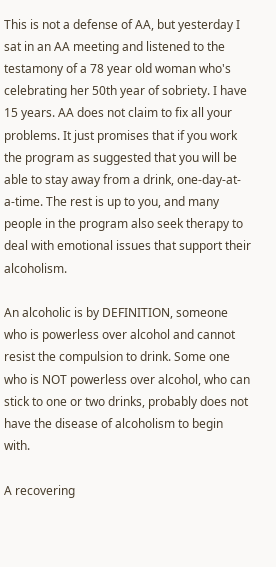This is not a defense of AA, but yesterday I sat in an AA meeting and listened to the testamony of a 78 year old woman who's celebrating her 50th year of sobriety. I have 15 years. AA does not claim to fix all your problems. It just promises that if you work the program as suggested that you will be able to stay away from a drink, one-day-at-a-time. The rest is up to you, and many people in the program also seek therapy to deal with emotional issues that support their alcoholism.

An alcoholic is by DEFINITION, someone who is powerless over alcohol and cannot resist the compulsion to drink. Some one who is NOT powerless over alcohol, who can stick to one or two drinks, probably does not have the disease of alcoholism to begin with.

A recovering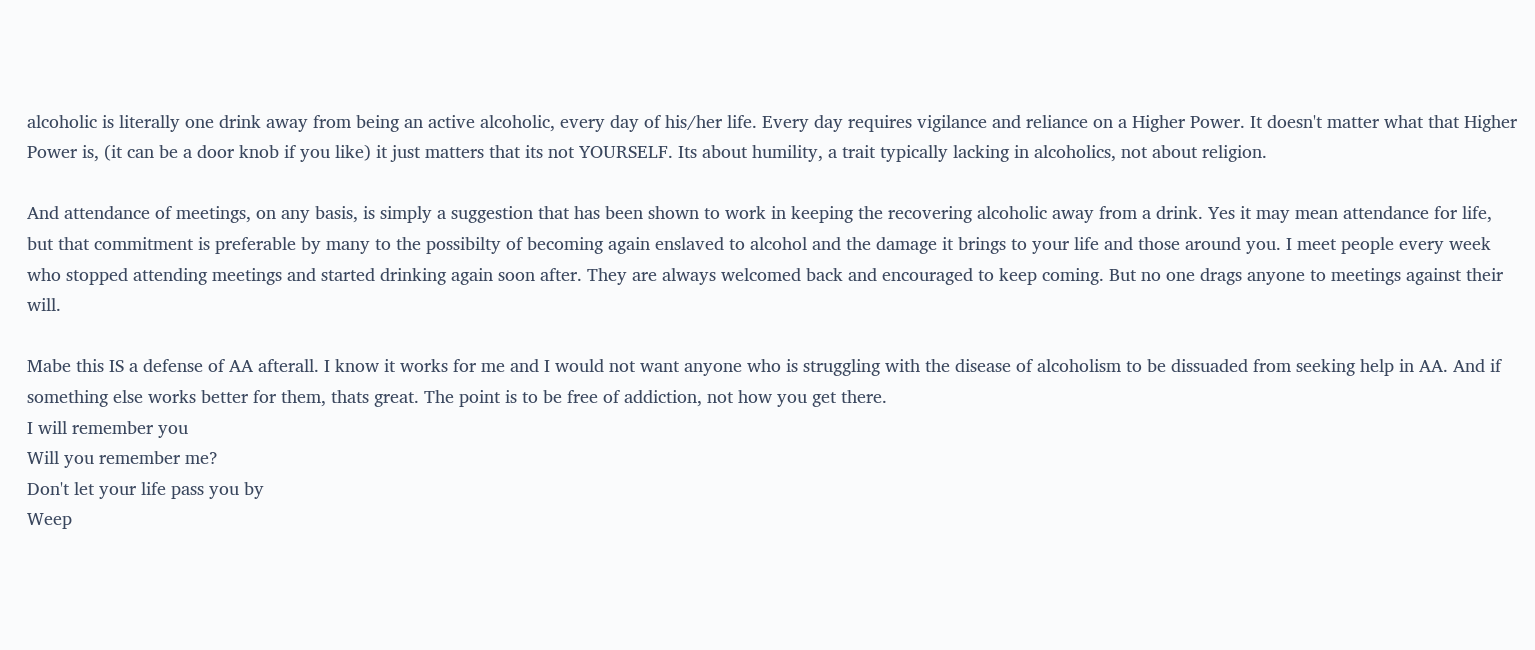alcoholic is literally one drink away from being an active alcoholic, every day of his/her life. Every day requires vigilance and reliance on a Higher Power. It doesn't matter what that Higher Power is, (it can be a door knob if you like) it just matters that its not YOURSELF. Its about humility, a trait typically lacking in alcoholics, not about religion.

And attendance of meetings, on any basis, is simply a suggestion that has been shown to work in keeping the recovering alcoholic away from a drink. Yes it may mean attendance for life, but that commitment is preferable by many to the possibilty of becoming again enslaved to alcohol and the damage it brings to your life and those around you. I meet people every week who stopped attending meetings and started drinking again soon after. They are always welcomed back and encouraged to keep coming. But no one drags anyone to meetings against their will.

Mabe this IS a defense of AA afterall. I know it works for me and I would not want anyone who is struggling with the disease of alcoholism to be dissuaded from seeking help in AA. And if something else works better for them, thats great. The point is to be free of addiction, not how you get there.
I will remember you
Will you remember me?
Don't let your life pass you by
Weep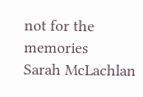not for the memories
Sarah McLachlan